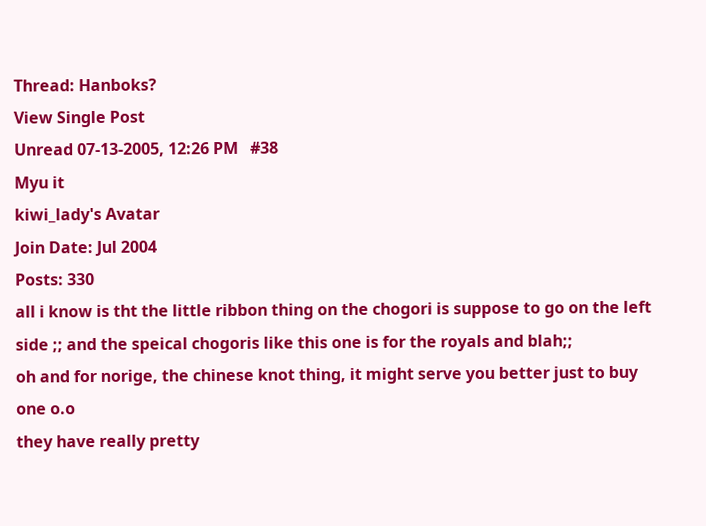Thread: Hanboks?
View Single Post
Unread 07-13-2005, 12:26 PM   #38
Myu it
kiwi_lady's Avatar
Join Date: Jul 2004
Posts: 330
all i know is tht the little ribbon thing on the chogori is suppose to go on the left side ;; and the speical chogoris like this one is for the royals and blah;;
oh and for norige, the chinese knot thing, it might serve you better just to buy one o.o
they have really pretty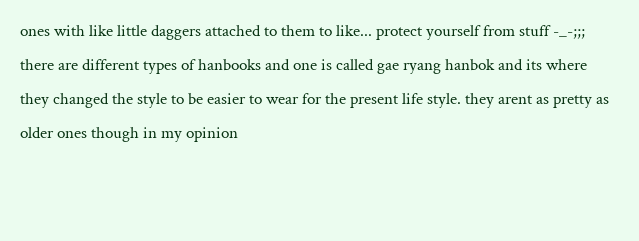ones with like little daggers attached to them to like... protect yourself from stuff -_-;;;
there are different types of hanbooks and one is called gae ryang hanbok and its where they changed the style to be easier to wear for the present life style. they arent as pretty as older ones though in my opinion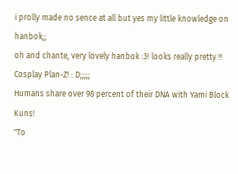i prolly made no sence at all but yes my little knowledge on hanbok;;
oh and chante, very lovely hanbok :3! looks really pretty !!
Cosplay Plan-Z! : D;;;;;
Humans share over 98 percent of their DNA with Yami Block Kuns!
"To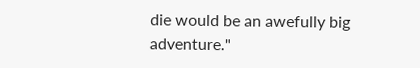die would be an awefully big adventure."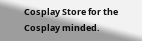Cosplay Store for the Cosplay minded.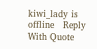kiwi_lady is offline   Reply With Quote